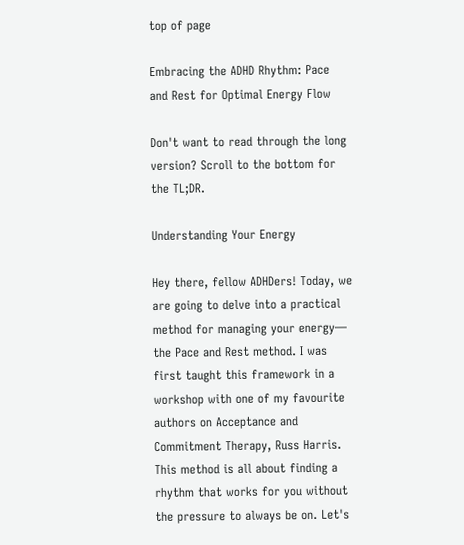top of page

Embracing the ADHD Rhythm: Pace and Rest for Optimal Energy Flow

Don't want to read through the long version? Scroll to the bottom for the TL;DR.

Understanding Your Energy

Hey there, fellow ADHDers! Today, we are going to delve into a practical method for managing your energy— the Pace and Rest method. I was first taught this framework in a workshop with one of my favourite authors on Acceptance and Commitment Therapy, Russ Harris. This method is all about finding a rhythm that works for you without the pressure to always be on. Let's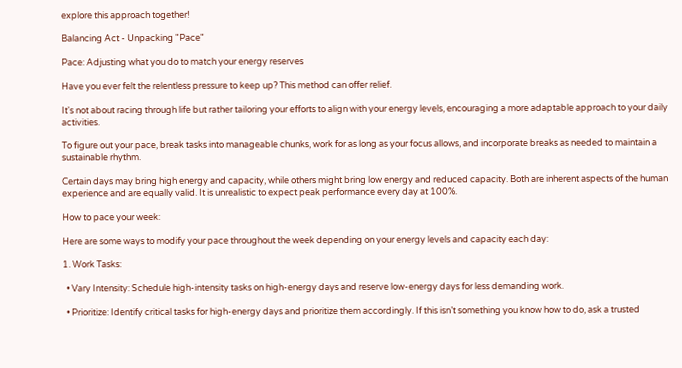explore this approach together!

Balancing Act - Unpacking "Pace"

Pace: Adjusting what you do to match your energy reserves

Have you ever felt the relentless pressure to keep up? This method can offer relief.

It's not about racing through life but rather tailoring your efforts to align with your energy levels, encouraging a more adaptable approach to your daily activities.

To figure out your pace, break tasks into manageable chunks, work for as long as your focus allows, and incorporate breaks as needed to maintain a sustainable rhythm.

Certain days may bring high energy and capacity, while others might bring low energy and reduced capacity. Both are inherent aspects of the human experience and are equally valid. It is unrealistic to expect peak performance every day at 100%.

How to pace your week:

Here are some ways to modify your pace throughout the week depending on your energy levels and capacity each day:

1. Work Tasks:

  • Vary Intensity: Schedule high-intensity tasks on high-energy days and reserve low-energy days for less demanding work.

  • Prioritize: Identify critical tasks for high-energy days and prioritize them accordingly. If this isn’t something you know how to do, ask a trusted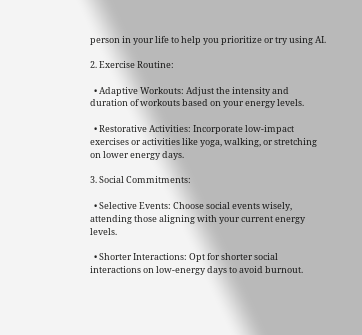person in your life to help you prioritize or try using AI.

2. Exercise Routine:

  • Adaptive Workouts: Adjust the intensity and duration of workouts based on your energy levels.

  • Restorative Activities: Incorporate low-impact exercises or activities like yoga, walking, or stretching on lower energy days.

3. Social Commitments:

  • Selective Events: Choose social events wisely, attending those aligning with your current energy levels.

  • Shorter Interactions: Opt for shorter social interactions on low-energy days to avoid burnout.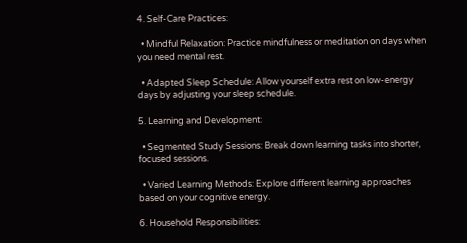4. Self-Care Practices:

  • Mindful Relaxation: Practice mindfulness or meditation on days when you need mental rest.

  • Adapted Sleep Schedule: Allow yourself extra rest on low-energy days by adjusting your sleep schedule.

5. Learning and Development:

  • Segmented Study Sessions: Break down learning tasks into shorter, focused sessions.

  • Varied Learning Methods: Explore different learning approaches based on your cognitive energy.

6. Household Responsibilities: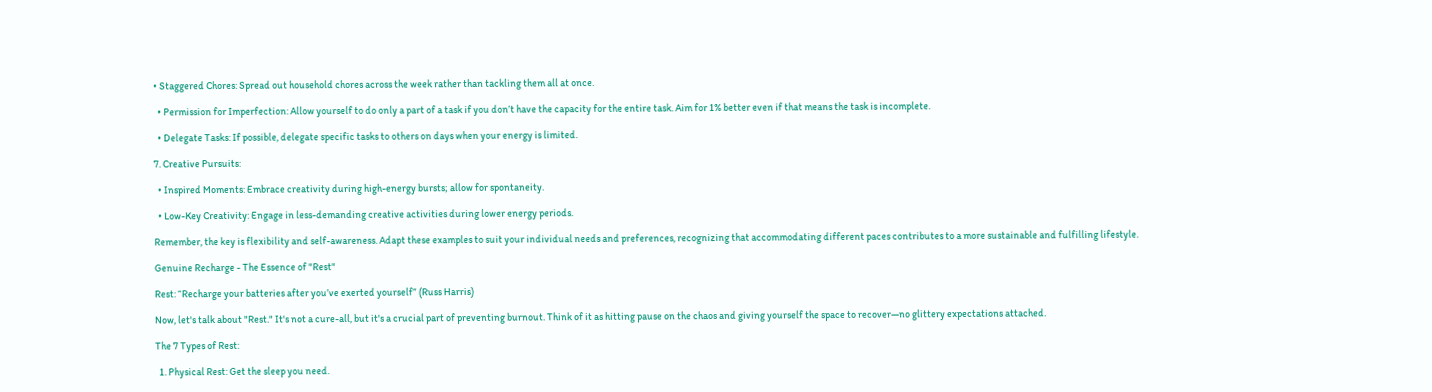• Staggered Chores: Spread out household chores across the week rather than tackling them all at once.

  • Permission for Imperfection: Allow yourself to do only a part of a task if you don’t have the capacity for the entire task. Aim for 1% better even if that means the task is incomplete.

  • Delegate Tasks: If possible, delegate specific tasks to others on days when your energy is limited.

7. Creative Pursuits:

  • Inspired Moments: Embrace creativity during high-energy bursts; allow for spontaneity.

  • Low-Key Creativity: Engage in less-demanding creative activities during lower energy periods.

Remember, the key is flexibility and self-awareness. Adapt these examples to suit your individual needs and preferences, recognizing that accommodating different paces contributes to a more sustainable and fulfilling lifestyle.

Genuine Recharge - The Essence of "Rest"

Rest: “Recharge your batteries after you’ve exerted yourself” (Russ Harris)

Now, let's talk about "Rest." It's not a cure-all, but it's a crucial part of preventing burnout. Think of it as hitting pause on the chaos and giving yourself the space to recover—no glittery expectations attached.

The 7 Types of Rest:

  1. Physical Rest: Get the sleep you need.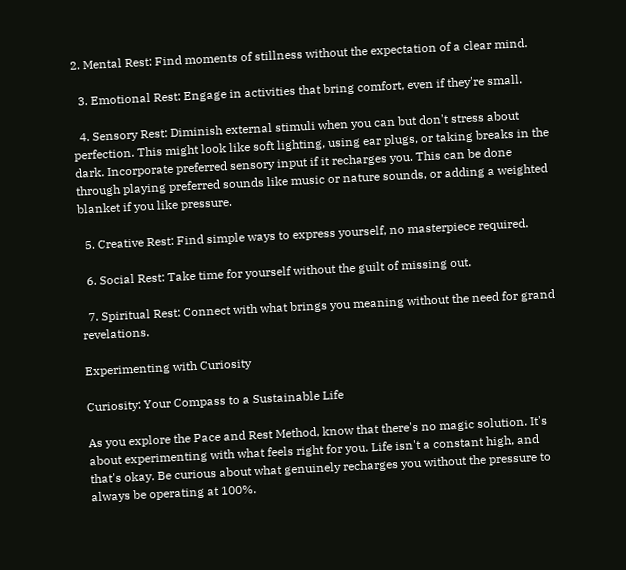2. Mental Rest: Find moments of stillness without the expectation of a clear mind.

  3. Emotional Rest: Engage in activities that bring comfort, even if they're small.

  4. Sensory Rest: Diminish external stimuli when you can but don't stress about perfection. This might look like soft lighting, using ear plugs, or taking breaks in the dark. Incorporate preferred sensory input if it recharges you. This can be done through playing preferred sounds like music or nature sounds, or adding a weighted blanket if you like pressure.

  5. Creative Rest: Find simple ways to express yourself, no masterpiece required.

  6. Social Rest: Take time for yourself without the guilt of missing out.

  7. Spiritual Rest: Connect with what brings you meaning without the need for grand revelations.

Experimenting with Curiosity

Curiosity: Your Compass to a Sustainable Life

As you explore the Pace and Rest Method, know that there's no magic solution. It's about experimenting with what feels right for you. Life isn't a constant high, and that's okay. Be curious about what genuinely recharges you without the pressure to always be operating at 100%.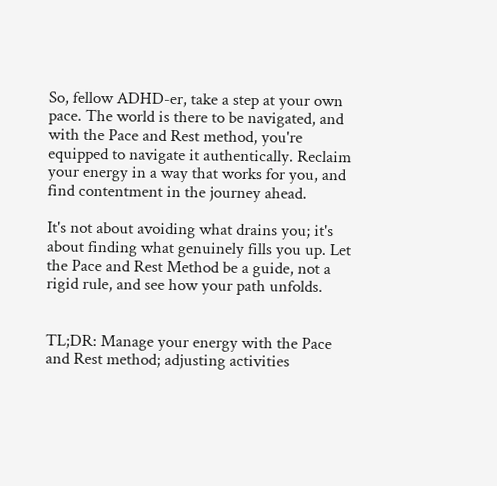So, fellow ADHD-er, take a step at your own pace. The world is there to be navigated, and with the Pace and Rest method, you're equipped to navigate it authentically. Reclaim your energy in a way that works for you, and find contentment in the journey ahead.

It's not about avoiding what drains you; it's about finding what genuinely fills you up. Let the Pace and Rest Method be a guide, not a rigid rule, and see how your path unfolds.


TL;DR: Manage your energy with the Pace and Rest method; adjusting activities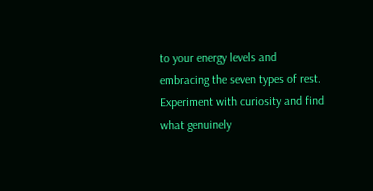to your energy levels and embracing the seven types of rest. Experiment with curiosity and find what genuinely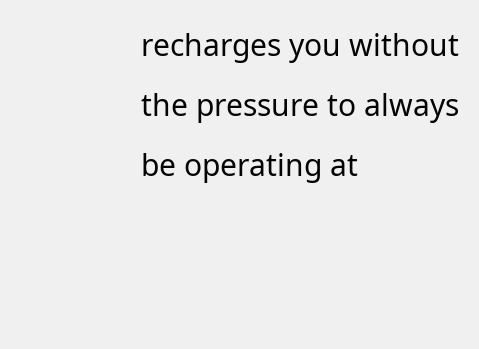recharges you without the pressure to always be operating at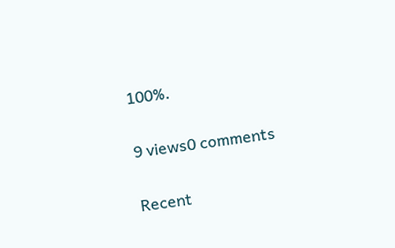100%.

9 views0 comments

Recent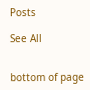Posts

See All


bottom of page